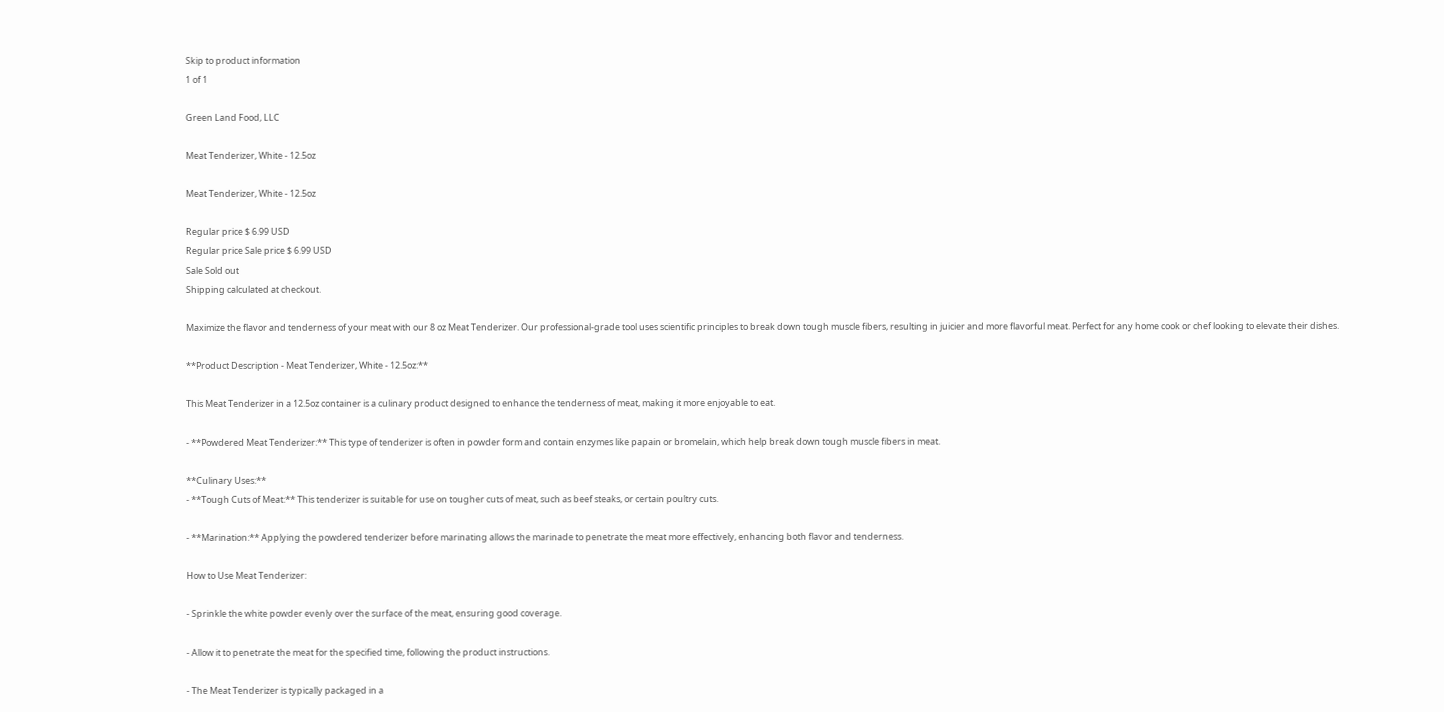Skip to product information
1 of 1

Green Land Food, LLC

Meat Tenderizer, White - 12.5oz

Meat Tenderizer, White - 12.5oz

Regular price $ 6.99 USD
Regular price Sale price $ 6.99 USD
Sale Sold out
Shipping calculated at checkout.

Maximize the flavor and tenderness of your meat with our 8 oz Meat Tenderizer. Our professional-grade tool uses scientific principles to break down tough muscle fibers, resulting in juicier and more flavorful meat. Perfect for any home cook or chef looking to elevate their dishes.

**Product Description - Meat Tenderizer, White - 12.5oz:**

This Meat Tenderizer in a 12.5oz container is a culinary product designed to enhance the tenderness of meat, making it more enjoyable to eat.

- **Powdered Meat Tenderizer:** This type of tenderizer is often in powder form and contain enzymes like papain or bromelain, which help break down tough muscle fibers in meat.

**Culinary Uses:**
- **Tough Cuts of Meat:** This tenderizer is suitable for use on tougher cuts of meat, such as beef steaks, or certain poultry cuts.

- **Marination:** Applying the powdered tenderizer before marinating allows the marinade to penetrate the meat more effectively, enhancing both flavor and tenderness.

How to Use Meat Tenderizer:

- Sprinkle the white powder evenly over the surface of the meat, ensuring good coverage.

- Allow it to penetrate the meat for the specified time, following the product instructions.

- The Meat Tenderizer is typically packaged in a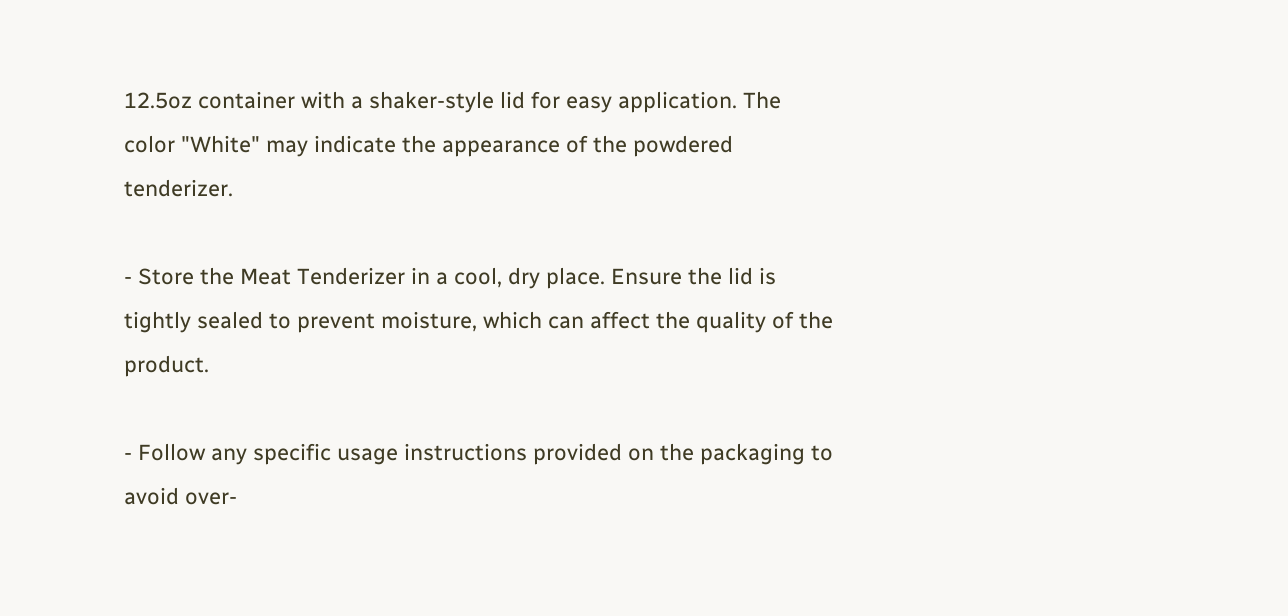12.5oz container with a shaker-style lid for easy application. The color "White" may indicate the appearance of the powdered tenderizer.

- Store the Meat Tenderizer in a cool, dry place. Ensure the lid is tightly sealed to prevent moisture, which can affect the quality of the product.

- Follow any specific usage instructions provided on the packaging to avoid over-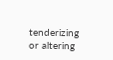tenderizing or altering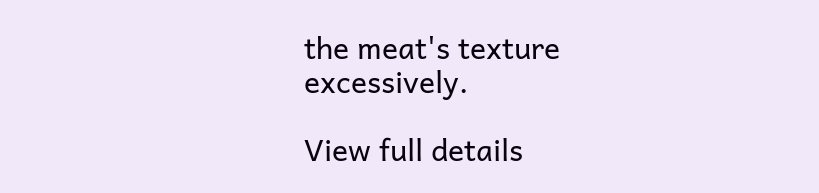the meat's texture excessively.

View full details